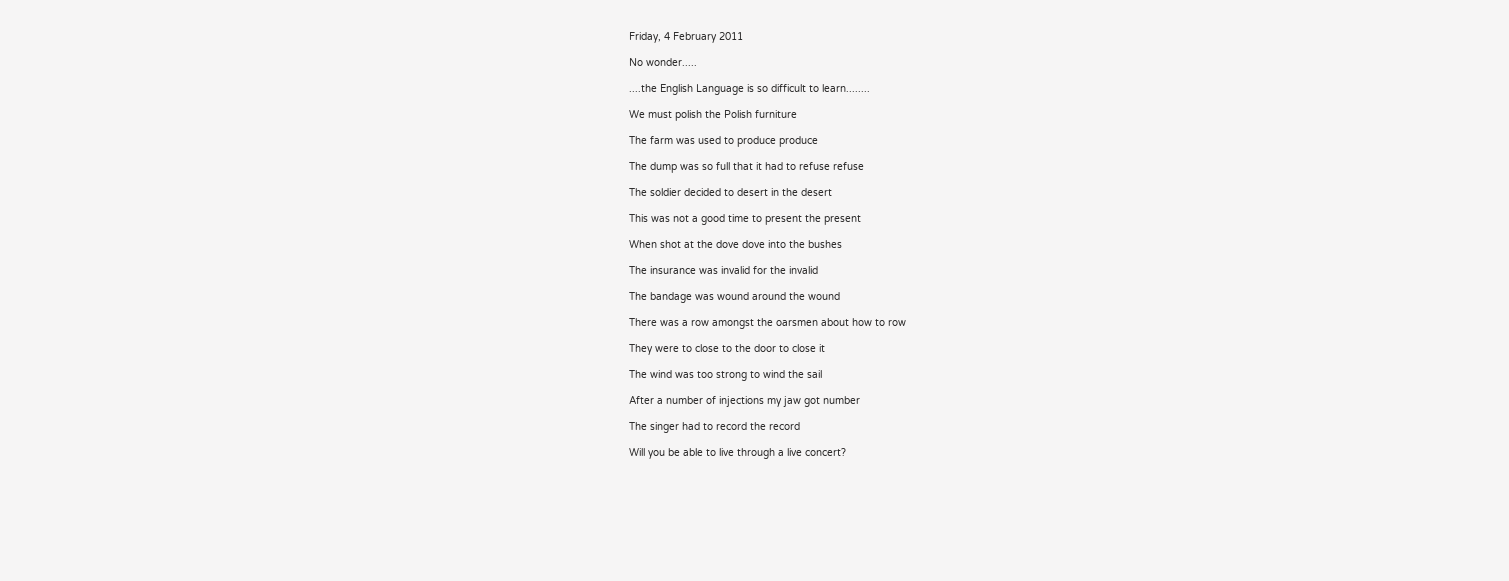Friday, 4 February 2011

No wonder.....

....the English Language is so difficult to learn........

We must polish the Polish furniture

The farm was used to produce produce

The dump was so full that it had to refuse refuse

The soldier decided to desert in the desert

This was not a good time to present the present

When shot at the dove dove into the bushes

The insurance was invalid for the invalid

The bandage was wound around the wound

There was a row amongst the oarsmen about how to row

They were to close to the door to close it

The wind was too strong to wind the sail

After a number of injections my jaw got number

The singer had to record the record

Will you be able to live through a live concert?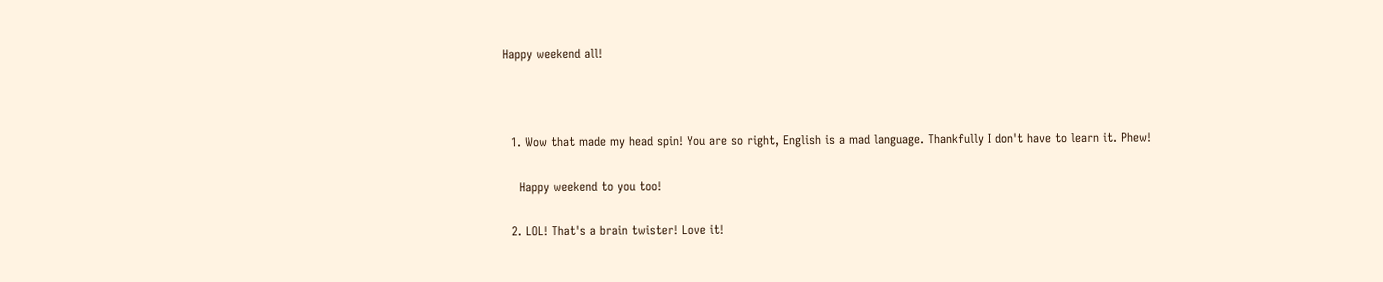Happy weekend all!



  1. Wow that made my head spin! You are so right, English is a mad language. Thankfully I don't have to learn it. Phew!

    Happy weekend to you too!

  2. LOL! That's a brain twister! Love it!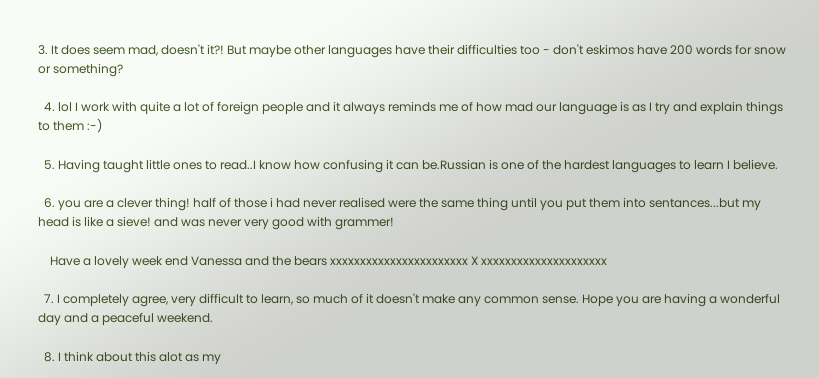3. It does seem mad, doesn't it?! But maybe other languages have their difficulties too - don't eskimos have 200 words for snow or something?

  4. lol I work with quite a lot of foreign people and it always reminds me of how mad our language is as I try and explain things to them :-)

  5. Having taught little ones to read..I know how confusing it can be.Russian is one of the hardest languages to learn I believe.

  6. you are a clever thing! half of those i had never realised were the same thing until you put them into sentances...but my head is like a sieve! and was never very good with grammer!

    Have a lovely week end Vanessa and the bears xxxxxxxxxxxxxxxxxxxxxxx X xxxxxxxxxxxxxxxxxxxxx

  7. I completely agree, very difficult to learn, so much of it doesn't make any common sense. Hope you are having a wonderful day and a peaceful weekend.

  8. I think about this alot as my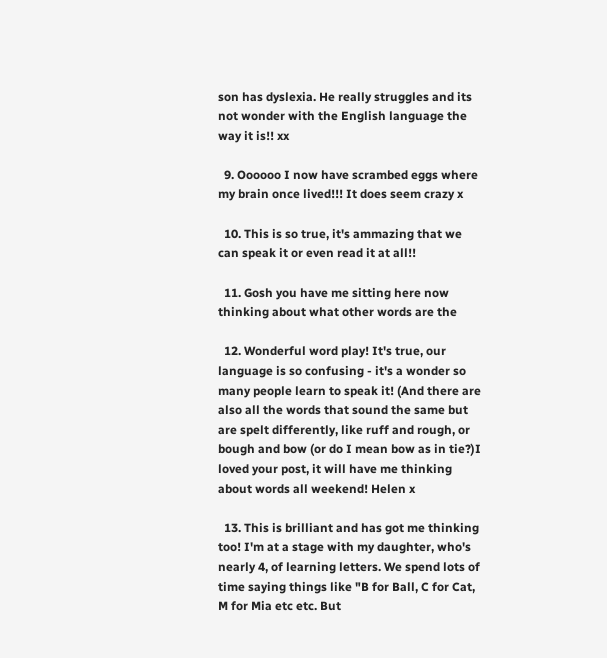son has dyslexia. He really struggles and its not wonder with the English language the way it is!! xx

  9. Oooooo I now have scrambed eggs where my brain once lived!!! It does seem crazy x

  10. This is so true, it's ammazing that we can speak it or even read it at all!!

  11. Gosh you have me sitting here now thinking about what other words are the

  12. Wonderful word play! It's true, our language is so confusing - it's a wonder so many people learn to speak it! (And there are also all the words that sound the same but are spelt differently, like ruff and rough, or bough and bow (or do I mean bow as in tie?)I loved your post, it will have me thinking about words all weekend! Helen x

  13. This is brilliant and has got me thinking too! I'm at a stage with my daughter, who's nearly 4, of learning letters. We spend lots of time saying things like "B for Ball, C for Cat, M for Mia etc etc. But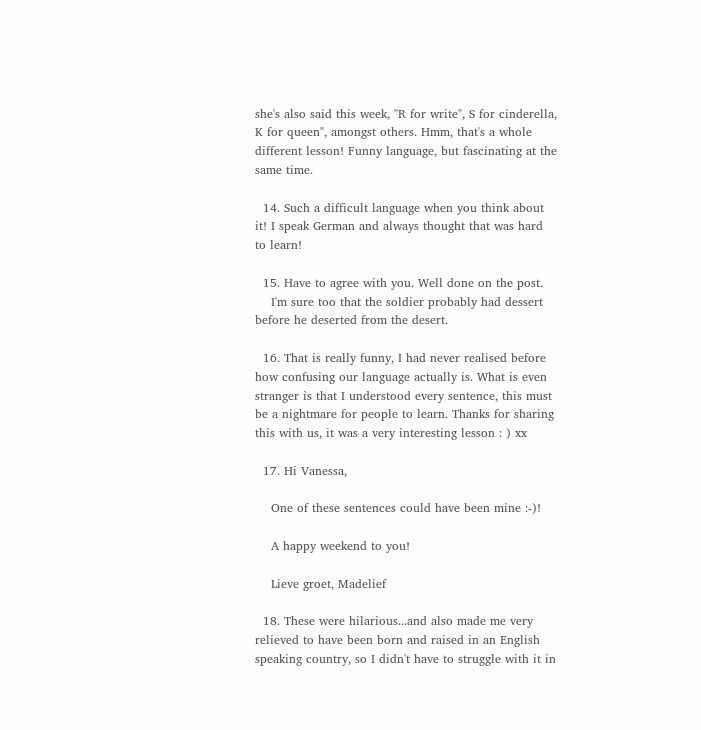she's also said this week, "R for write", S for cinderella, K for queen", amongst others. Hmm, that's a whole different lesson! Funny language, but fascinating at the same time.

  14. Such a difficult language when you think about it! I speak German and always thought that was hard to learn!

  15. Have to agree with you. Well done on the post.
    I'm sure too that the soldier probably had dessert before he deserted from the desert.

  16. That is really funny, I had never realised before how confusing our language actually is. What is even stranger is that I understood every sentence, this must be a nightmare for people to learn. Thanks for sharing this with us, it was a very interesting lesson : ) xx

  17. Hi Vanessa,

    One of these sentences could have been mine :-)!

    A happy weekend to you!

    Lieve groet, Madelief

  18. These were hilarious...and also made me very relieved to have been born and raised in an English speaking country, so I didn't have to struggle with it in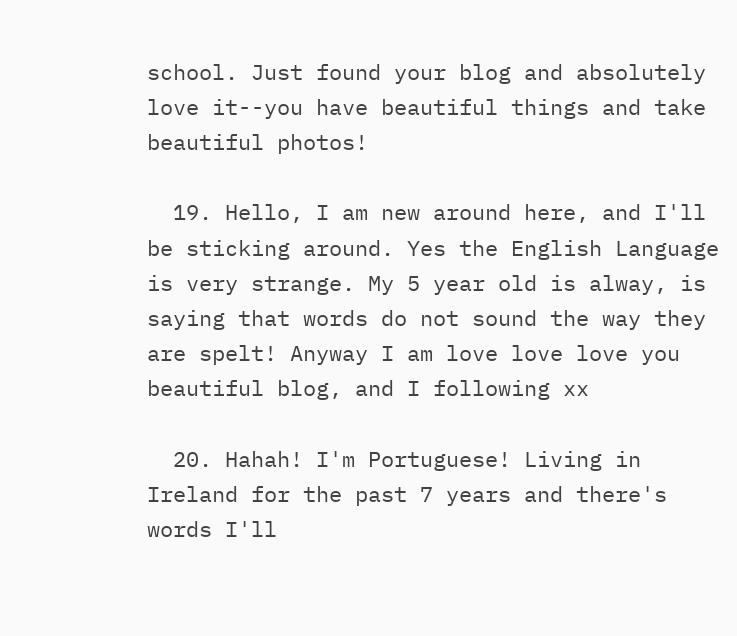school. Just found your blog and absolutely love it--you have beautiful things and take beautiful photos!

  19. Hello, I am new around here, and I'll be sticking around. Yes the English Language is very strange. My 5 year old is alway, is saying that words do not sound the way they are spelt! Anyway I am love love love you beautiful blog, and I following xx

  20. Hahah! I'm Portuguese! Living in Ireland for the past 7 years and there's words I'll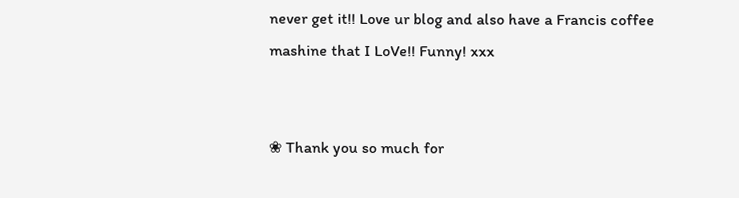never get it!! Love ur blog and also have a Francis coffee mashine that I LoVe!! Funny! xxx


❀ Thank you so much for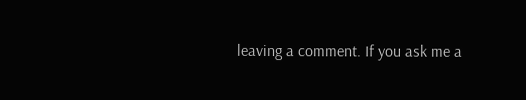leaving a comment. If you ask me a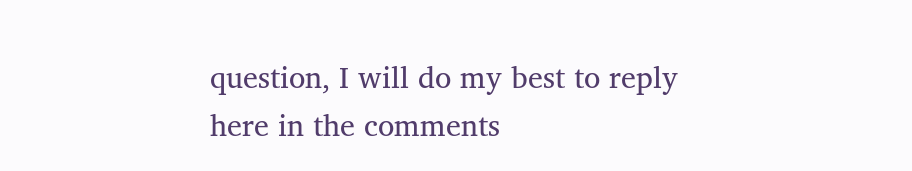question, I will do my best to reply here in the comments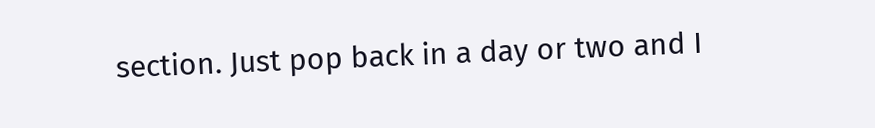section. Just pop back in a day or two and I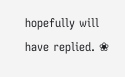hopefully will have replied. ❀